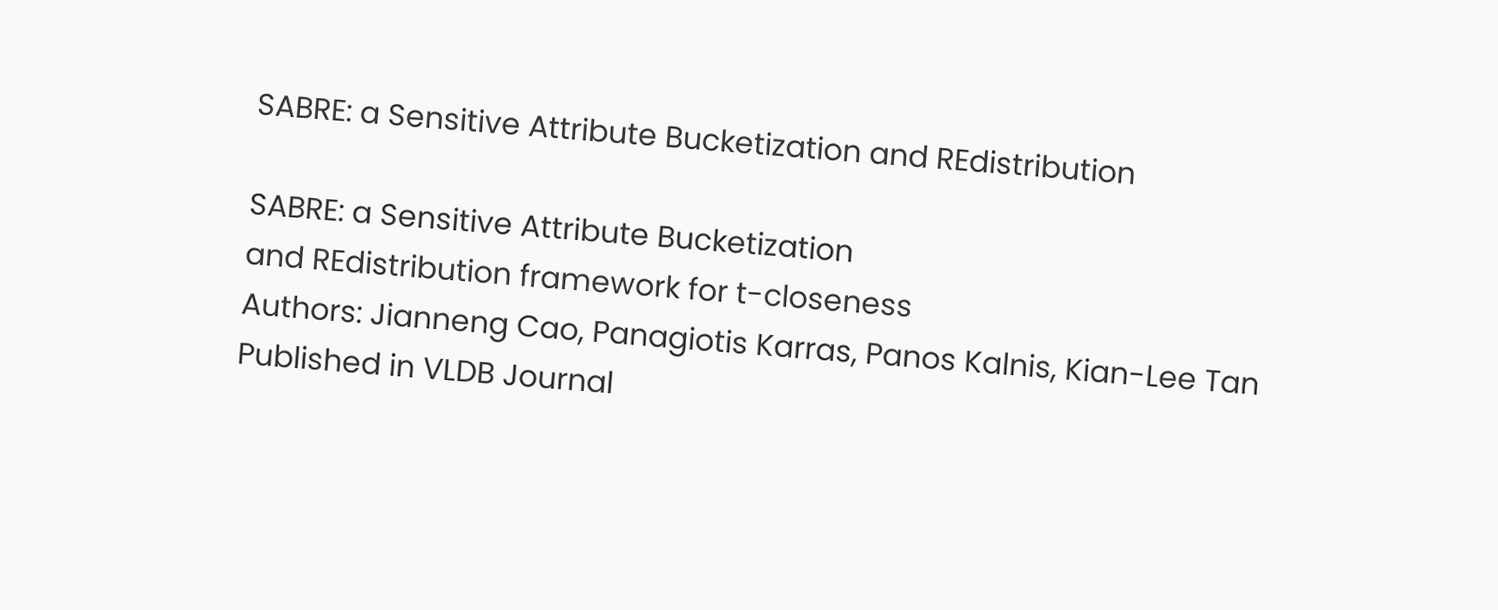SABRE: a Sensitive Attribute Bucketization and REdistribution

SABRE: a Sensitive Attribute Bucketization
and REdistribution framework for t-closeness
Authors: Jianneng Cao, Panagiotis Karras, Panos Kalnis, Kian-Lee Tan
Published in VLDB Journal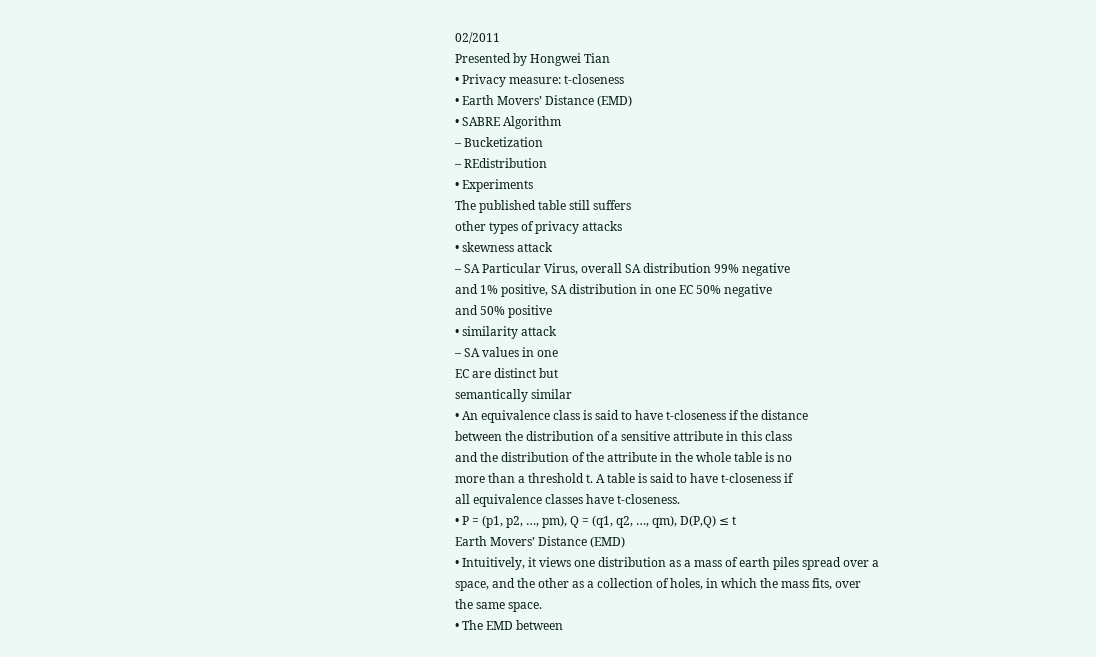02/2011
Presented by Hongwei Tian
• Privacy measure: t-closeness
• Earth Movers’ Distance (EMD)
• SABRE Algorithm
– Bucketization
– REdistribution
• Experiments
The published table still suffers
other types of privacy attacks
• skewness attack
– SA Particular Virus, overall SA distribution 99% negative
and 1% positive, SA distribution in one EC 50% negative
and 50% positive
• similarity attack
– SA values in one
EC are distinct but
semantically similar
• An equivalence class is said to have t-closeness if the distance
between the distribution of a sensitive attribute in this class
and the distribution of the attribute in the whole table is no
more than a threshold t. A table is said to have t-closeness if
all equivalence classes have t-closeness.
• P = (p1, p2, …, pm), Q = (q1, q2, …, qm), D(P,Q) ≤ t
Earth Movers’ Distance (EMD)
• Intuitively, it views one distribution as a mass of earth piles spread over a
space, and the other as a collection of holes, in which the mass fits, over
the same space.
• The EMD between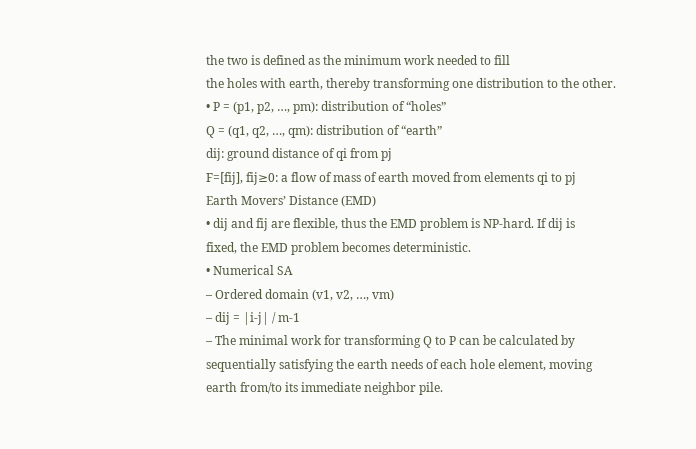the two is defined as the minimum work needed to fill
the holes with earth, thereby transforming one distribution to the other.
• P = (p1, p2, …, pm): distribution of “holes”
Q = (q1, q2, …, qm): distribution of “earth”
dij: ground distance of qi from pj
F=[fij], fij≥0: a flow of mass of earth moved from elements qi to pj
Earth Movers’ Distance (EMD)
• dij and fij are flexible, thus the EMD problem is NP-hard. If dij is
fixed, the EMD problem becomes deterministic.
• Numerical SA
– Ordered domain (v1, v2, …, vm)
– dij = |i-j| / m-1
– The minimal work for transforming Q to P can be calculated by
sequentially satisfying the earth needs of each hole element, moving
earth from/to its immediate neighbor pile.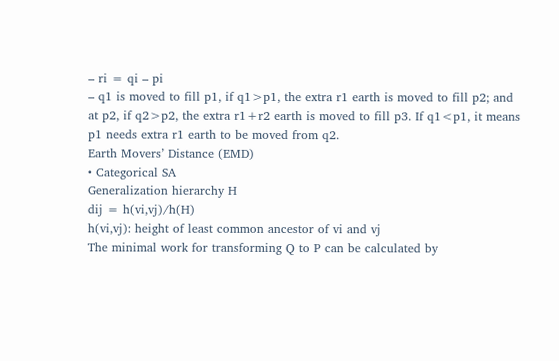– ri = qi – pi
– q1 is moved to fill p1, if q1>p1, the extra r1 earth is moved to fill p2; and
at p2, if q2>p2, the extra r1+r2 earth is moved to fill p3. If q1<p1, it means
p1 needs extra r1 earth to be moved from q2.
Earth Movers’ Distance (EMD)
• Categorical SA
Generalization hierarchy H
dij = h(vi,vj)/h(H)
h(vi,vj): height of least common ancestor of vi and vj
The minimal work for transforming Q to P can be calculated by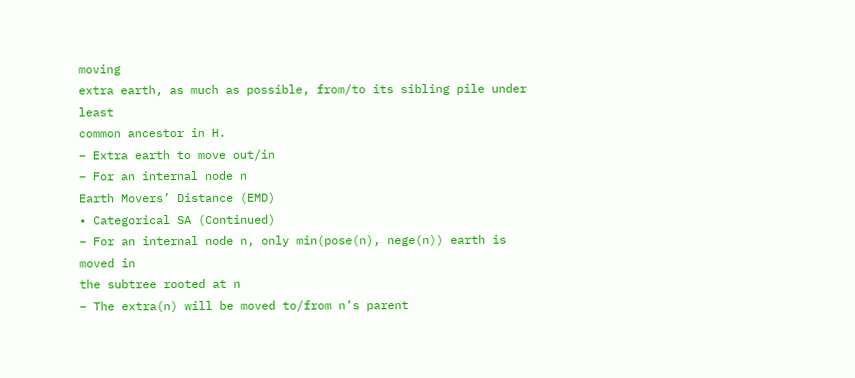moving
extra earth, as much as possible, from/to its sibling pile under least
common ancestor in H.
– Extra earth to move out/in
– For an internal node n
Earth Movers’ Distance (EMD)
• Categorical SA (Continued)
– For an internal node n, only min(pose(n), nege(n)) earth is moved in
the subtree rooted at n
– The extra(n) will be moved to/from n’s parent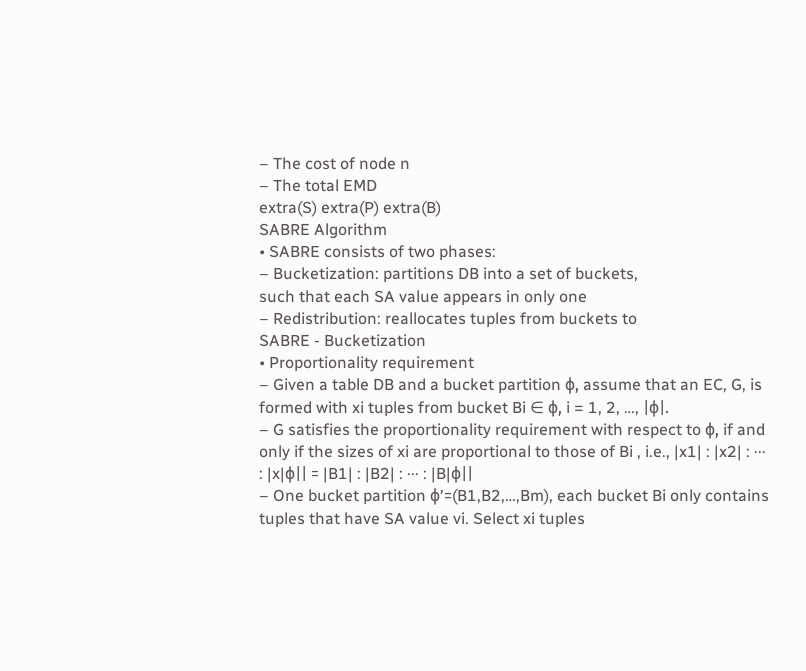– The cost of node n
– The total EMD
extra(S) extra(P) extra(B)
SABRE Algorithm
• SABRE consists of two phases:
– Bucketization: partitions DB into a set of buckets,
such that each SA value appears in only one
– Redistribution: reallocates tuples from buckets to
SABRE - Bucketization
• Proportionality requirement
– Given a table DB and a bucket partition ϕ, assume that an EC, G, is
formed with xi tuples from bucket Bi ∈ ϕ, i = 1, 2, …, |ϕ|.
– G satisfies the proportionality requirement with respect to ϕ, if and
only if the sizes of xi are proportional to those of Bi , i.e., |x1| : |x2| : ···
: |x|ϕ|| = |B1| : |B2| : ··· : |B|ϕ||
– One bucket partition ϕ’=(B1,B2,…,Bm), each bucket Bi only contains
tuples that have SA value vi. Select xi tuples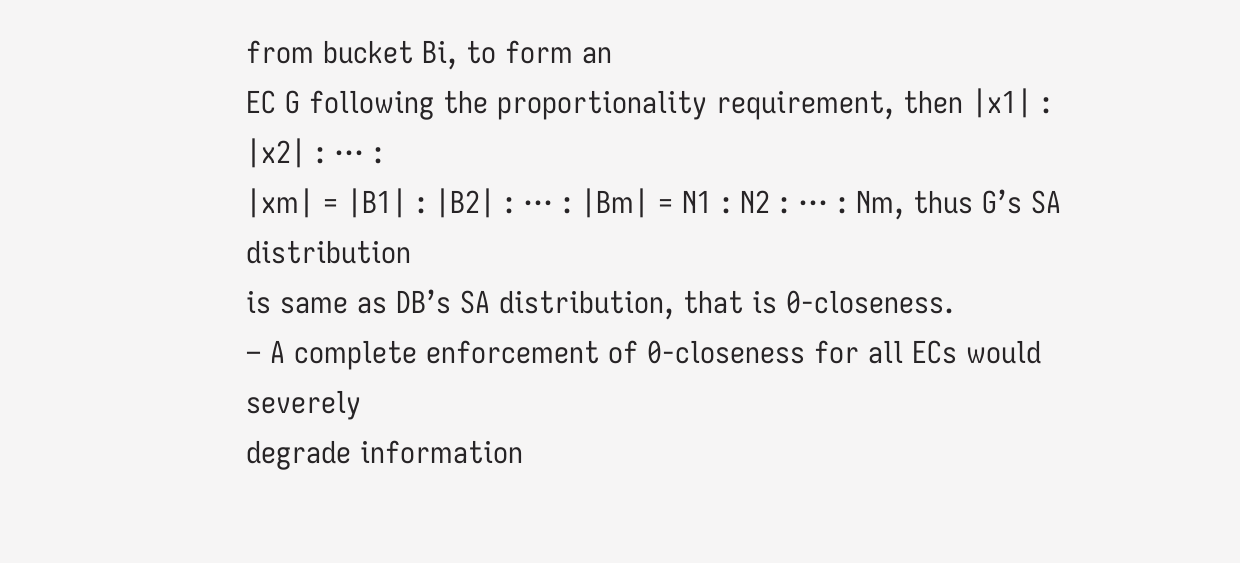from bucket Bi, to form an
EC G following the proportionality requirement, then |x1| : |x2| : ··· :
|xm| = |B1| : |B2| : ··· : |Bm| = N1 : N2 : ··· : Nm, thus G’s SA distribution
is same as DB’s SA distribution, that is 0-closeness.
– A complete enforcement of 0-closeness for all ECs would severely
degrade information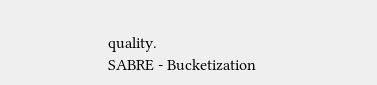quality.
SABRE - Bucketization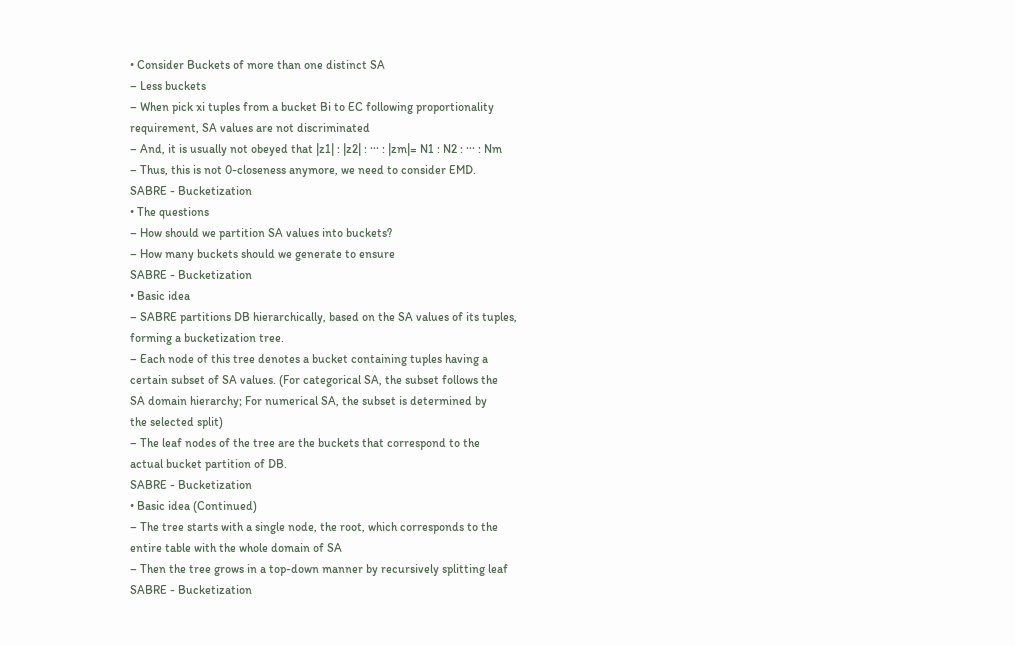• Consider Buckets of more than one distinct SA
– Less buckets
– When pick xi tuples from a bucket Bi to EC following proportionality
requirement, SA values are not discriminated
– And, it is usually not obeyed that |z1| : |z2| : ··· : |zm|= N1 : N2 : ··· : Nm
– Thus, this is not 0-closeness anymore, we need to consider EMD.
SABRE - Bucketization
• The questions
– How should we partition SA values into buckets?
– How many buckets should we generate to ensure
SABRE - Bucketization
• Basic idea
– SABRE partitions DB hierarchically, based on the SA values of its tuples,
forming a bucketization tree.
– Each node of this tree denotes a bucket containing tuples having a
certain subset of SA values. (For categorical SA, the subset follows the
SA domain hierarchy; For numerical SA, the subset is determined by
the selected split)
– The leaf nodes of the tree are the buckets that correspond to the
actual bucket partition of DB.
SABRE - Bucketization
• Basic idea (Continued)
– The tree starts with a single node, the root, which corresponds to the
entire table with the whole domain of SA
– Then the tree grows in a top-down manner by recursively splitting leaf
SABRE - Bucketization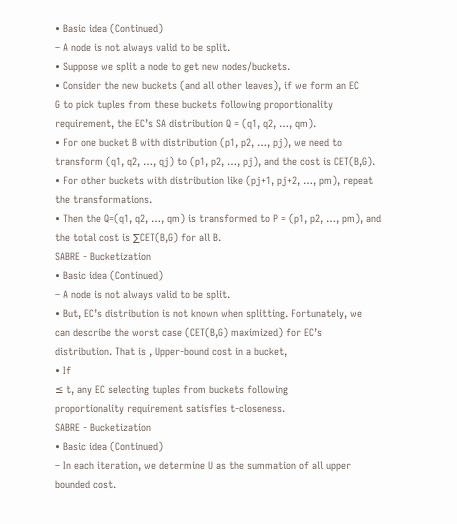• Basic idea (Continued)
– A node is not always valid to be split.
• Suppose we split a node to get new nodes/buckets.
• Consider the new buckets (and all other leaves), if we form an EC
G to pick tuples from these buckets following proportionality
requirement, the EC’s SA distribution Q = (q1, q2, …, qm).
• For one bucket B with distribution (p1, p2, …, pj), we need to
transform (q1, q2, …, qj) to (p1, p2, …, pj), and the cost is CET(B,G).
• For other buckets with distribution like (pj+1, pj+2, …, pm), repeat
the transformations.
• Then the Q=(q1, q2, …, qm) is transformed to P = (p1, p2, …, pm), and
the total cost is ∑CET(B,G) for all B.
SABRE - Bucketization
• Basic idea (Continued)
– A node is not always valid to be split.
• But, EC’s distribution is not known when splitting. Fortunately, we
can describe the worst case (CET(B,G) maximized) for EC’s
distribution. That is , Upper-bound cost in a bucket,
• If
≤ t, any EC selecting tuples from buckets following
proportionality requirement satisfies t-closeness.
SABRE - Bucketization
• Basic idea (Continued)
– In each iteration, we determine U as the summation of all upper
bounded cost.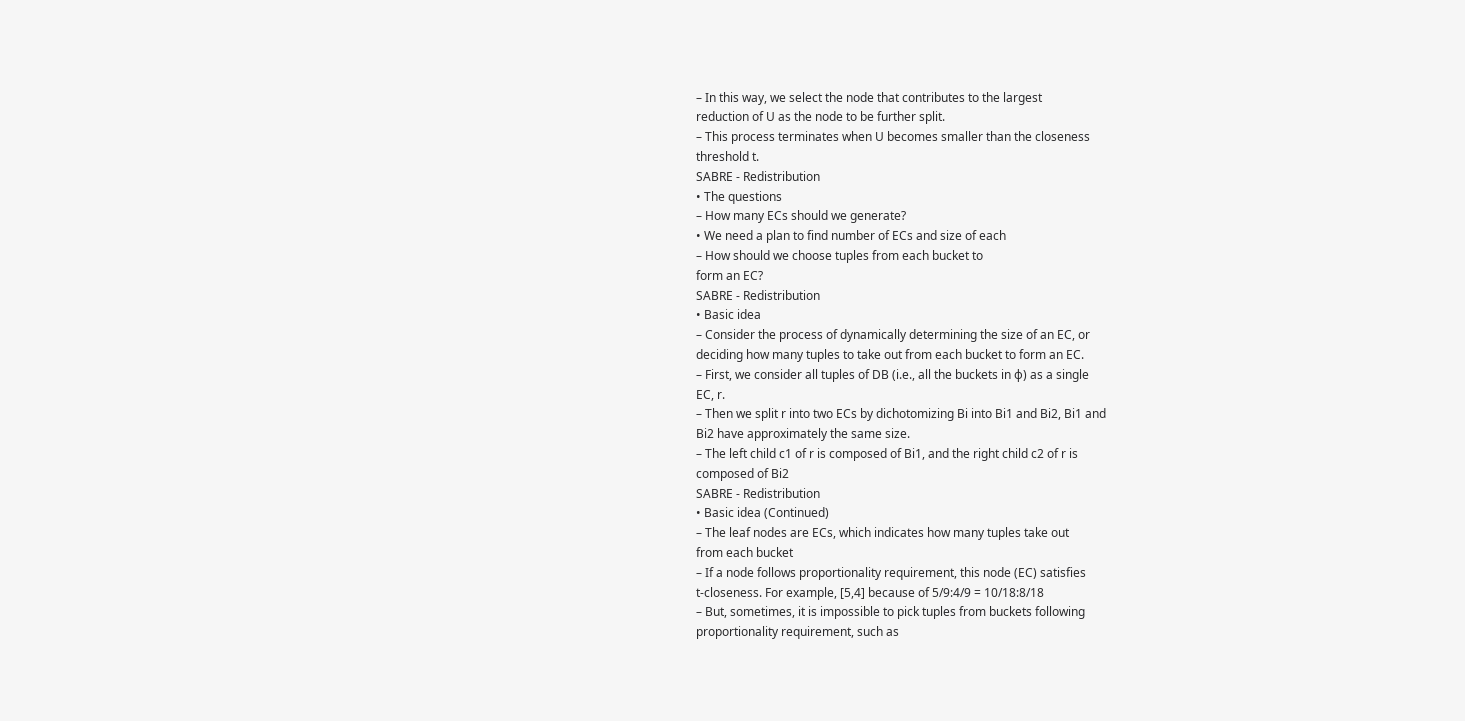– In this way, we select the node that contributes to the largest
reduction of U as the node to be further split.
– This process terminates when U becomes smaller than the closeness
threshold t.
SABRE - Redistribution
• The questions
– How many ECs should we generate?
• We need a plan to find number of ECs and size of each
– How should we choose tuples from each bucket to
form an EC?
SABRE - Redistribution
• Basic idea
– Consider the process of dynamically determining the size of an EC, or
deciding how many tuples to take out from each bucket to form an EC.
– First, we consider all tuples of DB (i.e., all the buckets in ϕ) as a single
EC, r.
– Then we split r into two ECs by dichotomizing Bi into Bi1 and Bi2, Bi1 and
Bi2 have approximately the same size.
– The left child c1 of r is composed of Bi1, and the right child c2 of r is
composed of Bi2
SABRE - Redistribution
• Basic idea (Continued)
– The leaf nodes are ECs, which indicates how many tuples take out
from each bucket
– If a node follows proportionality requirement, this node (EC) satisfies
t-closeness. For example, [5,4] because of 5/9:4/9 = 10/18:8/18
– But, sometimes, it is impossible to pick tuples from buckets following
proportionality requirement, such as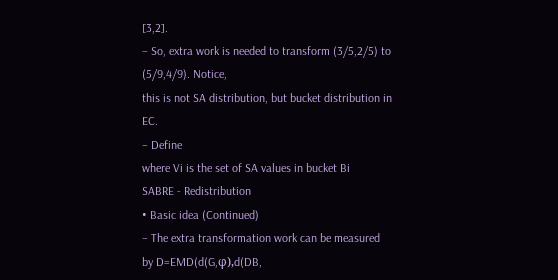[3,2].
– So, extra work is needed to transform (3/5,2/5) to (5/9,4/9). Notice,
this is not SA distribution, but bucket distribution in EC.
– Define
where Vi is the set of SA values in bucket Bi
SABRE - Redistribution
• Basic idea (Continued)
– The extra transformation work can be measured by D=EMD(d(G,φ),d(DB,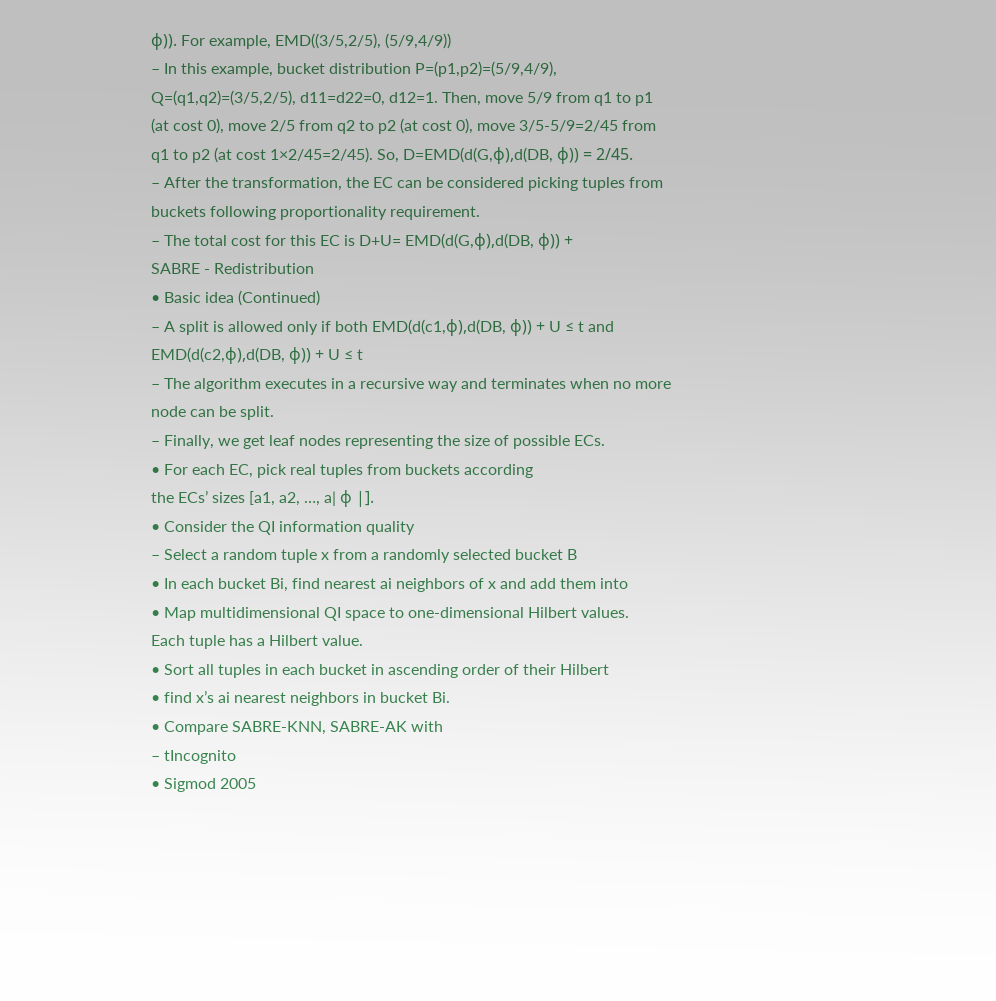φ)). For example, EMD((3/5,2/5), (5/9,4/9))
– In this example, bucket distribution P=(p1,p2)=(5/9,4/9),
Q=(q1,q2)=(3/5,2/5), d11=d22=0, d12=1. Then, move 5/9 from q1 to p1
(at cost 0), move 2/5 from q2 to p2 (at cost 0), move 3/5-5/9=2/45 from
q1 to p2 (at cost 1×2/45=2/45). So, D=EMD(d(G,φ),d(DB, φ)) = 2/45.
– After the transformation, the EC can be considered picking tuples from
buckets following proportionality requirement.
– The total cost for this EC is D+U= EMD(d(G,φ),d(DB, φ)) +
SABRE - Redistribution
• Basic idea (Continued)
– A split is allowed only if both EMD(d(c1,φ),d(DB, φ)) + U ≤ t and
EMD(d(c2,φ),d(DB, φ)) + U ≤ t
– The algorithm executes in a recursive way and terminates when no more
node can be split.
– Finally, we get leaf nodes representing the size of possible ECs.
• For each EC, pick real tuples from buckets according
the ECs’ sizes [a1, a2, …, a| φ |].
• Consider the QI information quality
– Select a random tuple x from a randomly selected bucket B
• In each bucket Bi, find nearest ai neighbors of x and add them into
• Map multidimensional QI space to one-dimensional Hilbert values.
Each tuple has a Hilbert value.
• Sort all tuples in each bucket in ascending order of their Hilbert
• find x’s ai nearest neighbors in bucket Bi.
• Compare SABRE-KNN, SABRE-AK with
– tIncognito
• Sigmod 2005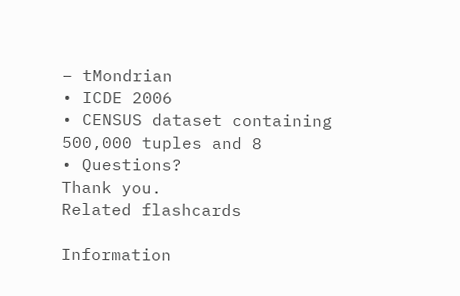– tMondrian
• ICDE 2006
• CENSUS dataset containing 500,000 tuples and 8
• Questions?
Thank you.
Related flashcards

Information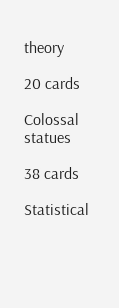theory

20 cards

Colossal statues

38 cards

Statistical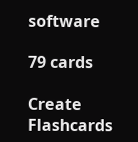software

79 cards

Create Flashcards